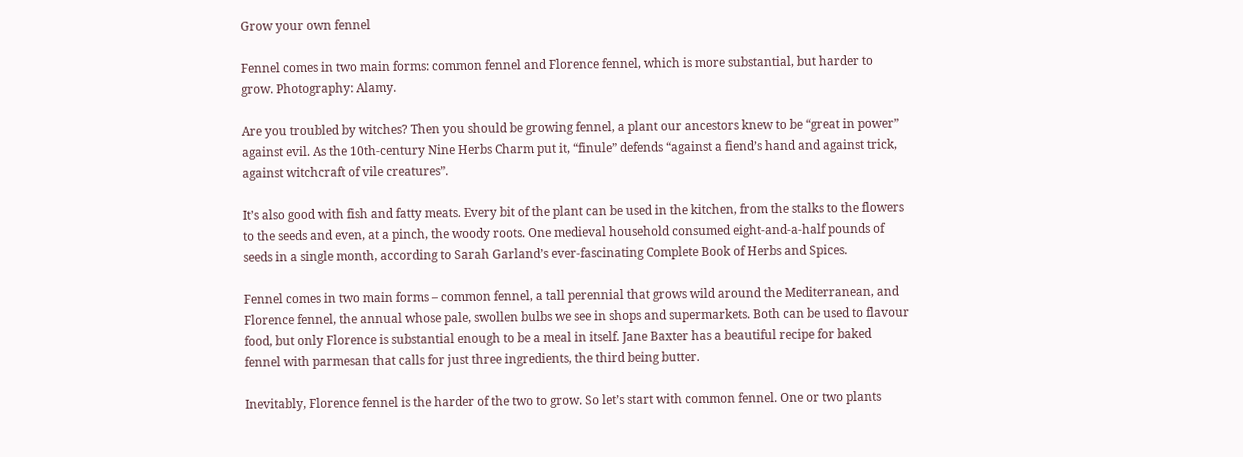Grow your own fennel

Fennel comes in two main forms: common fennel and Florence fennel, which is more substantial, but harder to grow. Photography: Alamy.

Are you troubled by witches? Then you should be growing fennel, a plant our ancestors knew to be “great in power” against evil. As the 10th-century Nine Herbs Charm put it, “finule” defends “against a fiend’s hand and against trick, against witchcraft of vile creatures”.

It’s also good with fish and fatty meats. Every bit of the plant can be used in the kitchen, from the stalks to the flowers to the seeds and even, at a pinch, the woody roots. One medieval household consumed eight-and-a-half pounds of seeds in a single month, according to Sarah Garland’s ever-fascinating Complete Book of Herbs and Spices.

Fennel comes in two main forms – common fennel, a tall perennial that grows wild around the Mediterranean, and Florence fennel, the annual whose pale, swollen bulbs we see in shops and supermarkets. Both can be used to flavour food, but only Florence is substantial enough to be a meal in itself. Jane Baxter has a beautiful recipe for baked fennel with parmesan that calls for just three ingredients, the third being butter.

Inevitably, Florence fennel is the harder of the two to grow. So let’s start with common fennel. One or two plants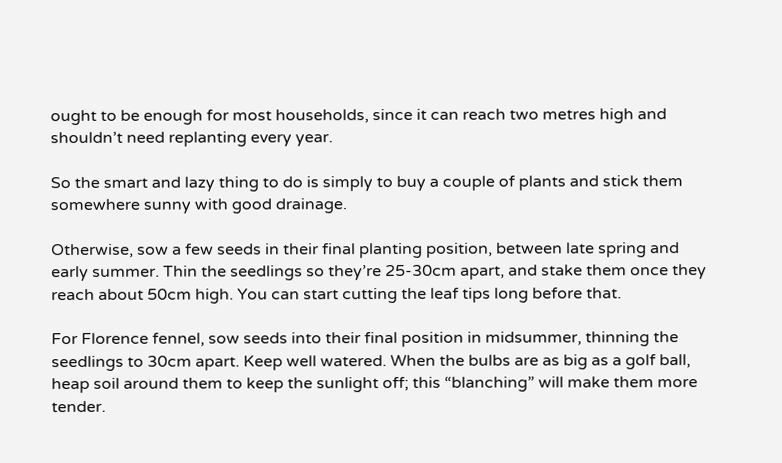ought to be enough for most households, since it can reach two metres high and shouldn’t need replanting every year.

So the smart and lazy thing to do is simply to buy a couple of plants and stick them somewhere sunny with good drainage.

Otherwise, sow a few seeds in their final planting position, between late spring and early summer. Thin the seedlings so they’re 25-30cm apart, and stake them once they reach about 50cm high. You can start cutting the leaf tips long before that.

For Florence fennel, sow seeds into their final position in midsummer, thinning the seedlings to 30cm apart. Keep well watered. When the bulbs are as big as a golf ball, heap soil around them to keep the sunlight off; this “blanching” will make them more tender.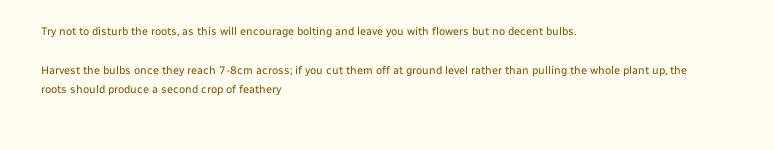Try not to disturb the roots, as this will encourage bolting and leave you with flowers but no decent bulbs.

Harvest the bulbs once they reach 7-8cm across; if you cut them off at ground level rather than pulling the whole plant up, the roots should produce a second crop of feathery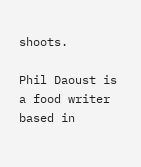shoots.

Phil Daoust is a food writer based in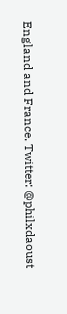England and France. Twitter: @philxdaoust